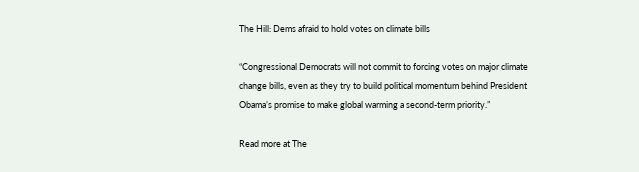The Hill: Dems afraid to hold votes on climate bills

“Congressional Democrats will not commit to forcing votes on major climate change bills, even as they try to build political momentum behind President Obama’s promise to make global warming a second-term priority.”

Read more at The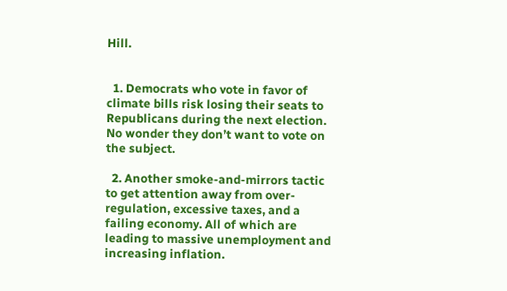Hill.


  1. Democrats who vote in favor of climate bills risk losing their seats to Republicans during the next election. No wonder they don’t want to vote on the subject.

  2. Another smoke-and-mirrors tactic to get attention away from over-regulation, excessive taxes, and a failing economy. All of which are leading to massive unemployment and increasing inflation.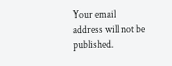Your email address will not be published.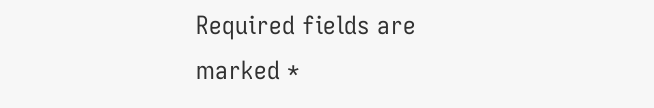Required fields are marked *